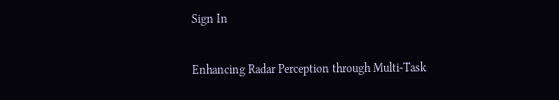Sign In

Enhancing Radar Perception through Multi-Task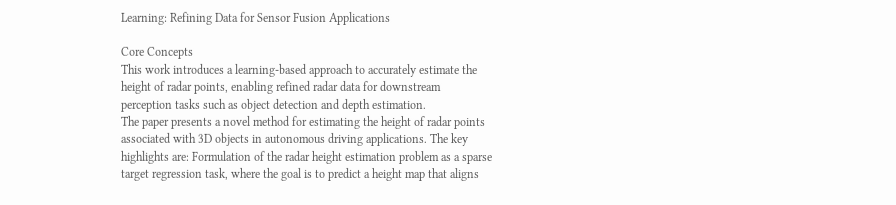Learning: Refining Data for Sensor Fusion Applications

Core Concepts
This work introduces a learning-based approach to accurately estimate the height of radar points, enabling refined radar data for downstream perception tasks such as object detection and depth estimation.
The paper presents a novel method for estimating the height of radar points associated with 3D objects in autonomous driving applications. The key highlights are: Formulation of the radar height estimation problem as a sparse target regression task, where the goal is to predict a height map that aligns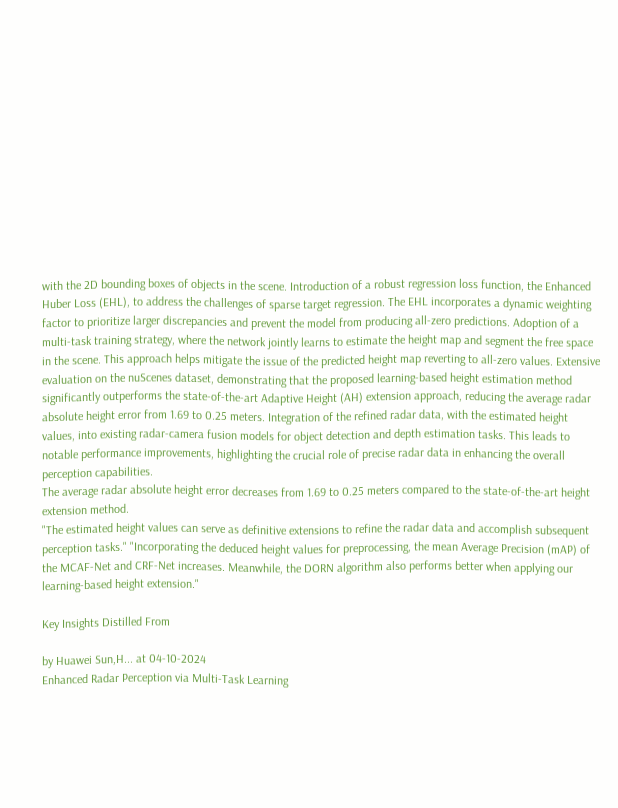with the 2D bounding boxes of objects in the scene. Introduction of a robust regression loss function, the Enhanced Huber Loss (EHL), to address the challenges of sparse target regression. The EHL incorporates a dynamic weighting factor to prioritize larger discrepancies and prevent the model from producing all-zero predictions. Adoption of a multi-task training strategy, where the network jointly learns to estimate the height map and segment the free space in the scene. This approach helps mitigate the issue of the predicted height map reverting to all-zero values. Extensive evaluation on the nuScenes dataset, demonstrating that the proposed learning-based height estimation method significantly outperforms the state-of-the-art Adaptive Height (AH) extension approach, reducing the average radar absolute height error from 1.69 to 0.25 meters. Integration of the refined radar data, with the estimated height values, into existing radar-camera fusion models for object detection and depth estimation tasks. This leads to notable performance improvements, highlighting the crucial role of precise radar data in enhancing the overall perception capabilities.
The average radar absolute height error decreases from 1.69 to 0.25 meters compared to the state-of-the-art height extension method.
"The estimated height values can serve as definitive extensions to refine the radar data and accomplish subsequent perception tasks." "Incorporating the deduced height values for preprocessing, the mean Average Precision (mAP) of the MCAF-Net and CRF-Net increases. Meanwhile, the DORN algorithm also performs better when applying our learning-based height extension."

Key Insights Distilled From

by Huawei Sun,H... at 04-10-2024
Enhanced Radar Perception via Multi-Task Learning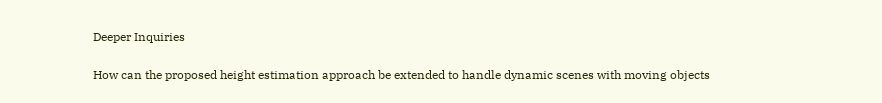Deeper Inquiries

How can the proposed height estimation approach be extended to handle dynamic scenes with moving objects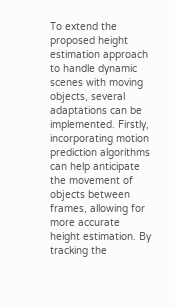To extend the proposed height estimation approach to handle dynamic scenes with moving objects, several adaptations can be implemented. Firstly, incorporating motion prediction algorithms can help anticipate the movement of objects between frames, allowing for more accurate height estimation. By tracking the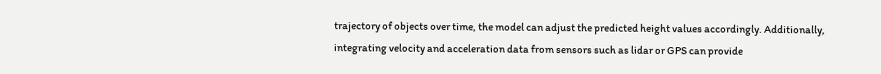trajectory of objects over time, the model can adjust the predicted height values accordingly. Additionally, integrating velocity and acceleration data from sensors such as lidar or GPS can provide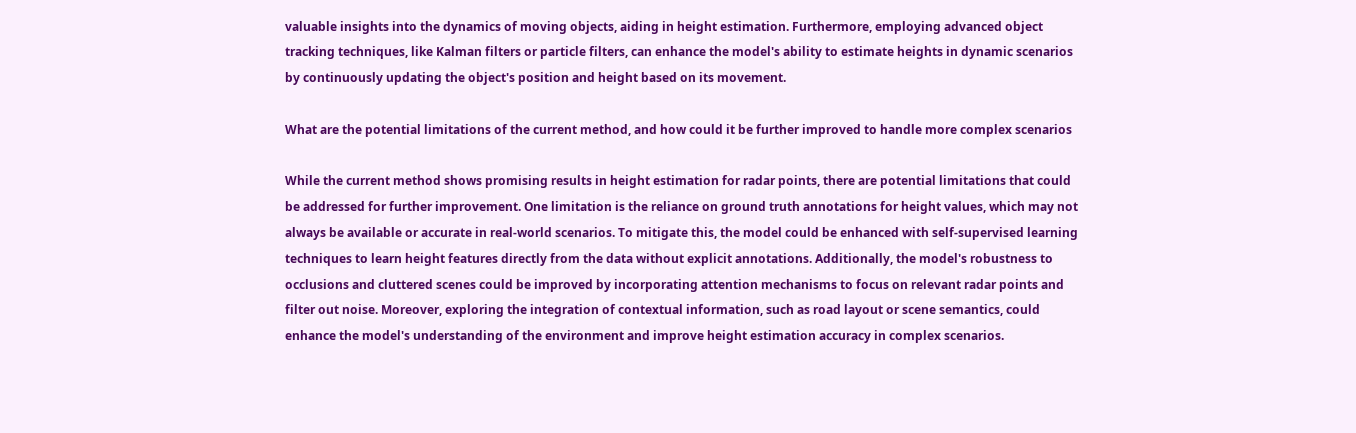valuable insights into the dynamics of moving objects, aiding in height estimation. Furthermore, employing advanced object tracking techniques, like Kalman filters or particle filters, can enhance the model's ability to estimate heights in dynamic scenarios by continuously updating the object's position and height based on its movement.

What are the potential limitations of the current method, and how could it be further improved to handle more complex scenarios

While the current method shows promising results in height estimation for radar points, there are potential limitations that could be addressed for further improvement. One limitation is the reliance on ground truth annotations for height values, which may not always be available or accurate in real-world scenarios. To mitigate this, the model could be enhanced with self-supervised learning techniques to learn height features directly from the data without explicit annotations. Additionally, the model's robustness to occlusions and cluttered scenes could be improved by incorporating attention mechanisms to focus on relevant radar points and filter out noise. Moreover, exploring the integration of contextual information, such as road layout or scene semantics, could enhance the model's understanding of the environment and improve height estimation accuracy in complex scenarios.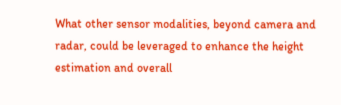What other sensor modalities, beyond camera and radar, could be leveraged to enhance the height estimation and overall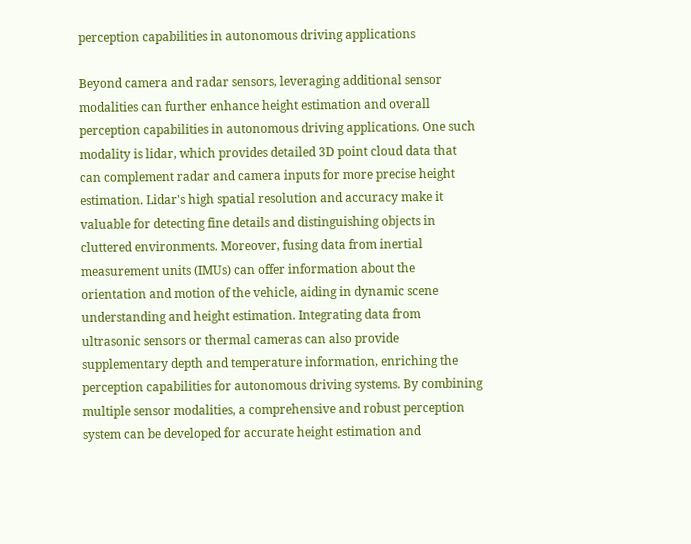perception capabilities in autonomous driving applications

Beyond camera and radar sensors, leveraging additional sensor modalities can further enhance height estimation and overall perception capabilities in autonomous driving applications. One such modality is lidar, which provides detailed 3D point cloud data that can complement radar and camera inputs for more precise height estimation. Lidar's high spatial resolution and accuracy make it valuable for detecting fine details and distinguishing objects in cluttered environments. Moreover, fusing data from inertial measurement units (IMUs) can offer information about the orientation and motion of the vehicle, aiding in dynamic scene understanding and height estimation. Integrating data from ultrasonic sensors or thermal cameras can also provide supplementary depth and temperature information, enriching the perception capabilities for autonomous driving systems. By combining multiple sensor modalities, a comprehensive and robust perception system can be developed for accurate height estimation and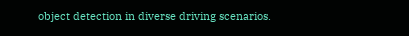object detection in diverse driving scenarios.